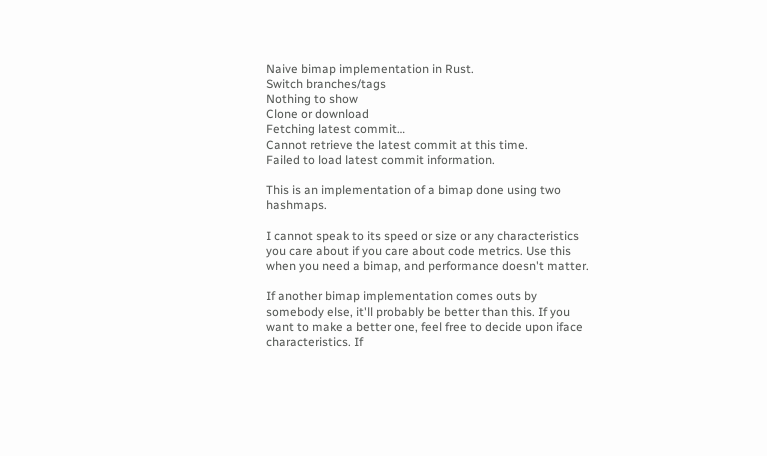Naive bimap implementation in Rust.
Switch branches/tags
Nothing to show
Clone or download
Fetching latest commit…
Cannot retrieve the latest commit at this time.
Failed to load latest commit information.

This is an implementation of a bimap done using two hashmaps.

I cannot speak to its speed or size or any characteristics you care about if you care about code metrics. Use this when you need a bimap, and performance doesn't matter.

If another bimap implementation comes outs by somebody else, it'll probably be better than this. If you want to make a better one, feel free to decide upon iface characteristics. If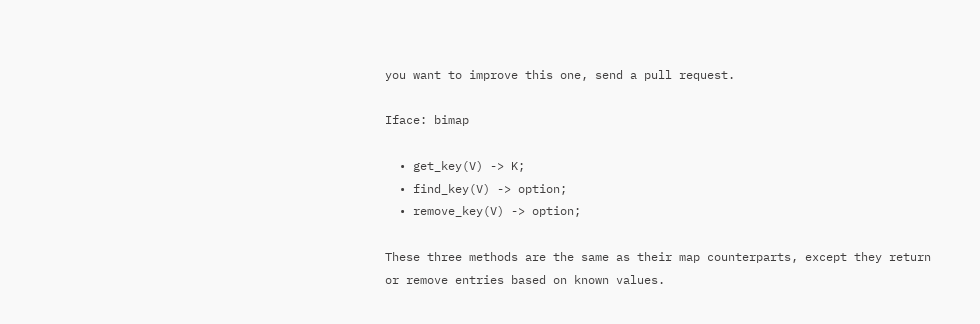you want to improve this one, send a pull request.

Iface: bimap

  • get_key(V) -> K;
  • find_key(V) -> option;
  • remove_key(V) -> option;

These three methods are the same as their map counterparts, except they return or remove entries based on known values.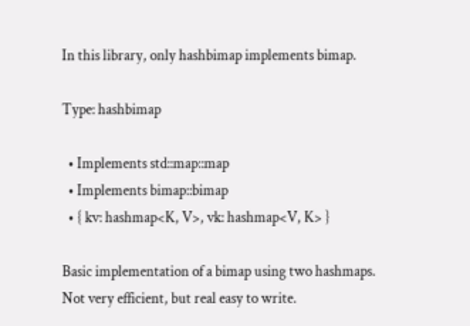In this library, only hashbimap implements bimap.

Type: hashbimap

  • Implements std::map::map
  • Implements bimap::bimap
  • { kv: hashmap<K, V>, vk: hashmap<V, K> }

Basic implementation of a bimap using two hashmaps. Not very efficient, but real easy to write.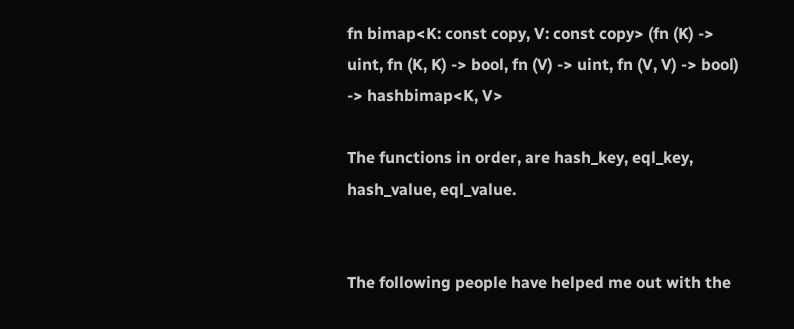fn bimap<K: const copy, V: const copy> (fn (K) -> uint, fn (K, K) -> bool, fn (V) -> uint, fn (V, V) -> bool) -> hashbimap<K, V>

The functions in order, are hash_key, eql_key, hash_value, eql_value.


The following people have helped me out with the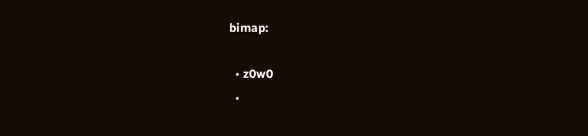bimap:

  • z0w0
  •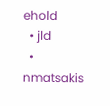ehold
  • jld
  • nmatsakis